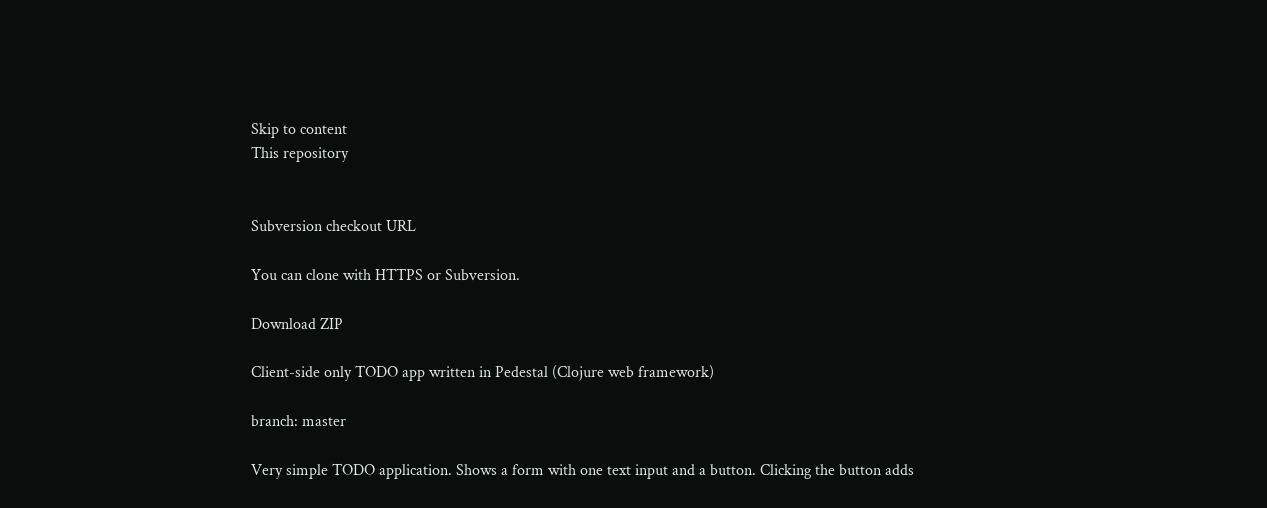Skip to content
This repository


Subversion checkout URL

You can clone with HTTPS or Subversion.

Download ZIP

Client-side only TODO app written in Pedestal (Clojure web framework)

branch: master

Very simple TODO application. Shows a form with one text input and a button. Clicking the button adds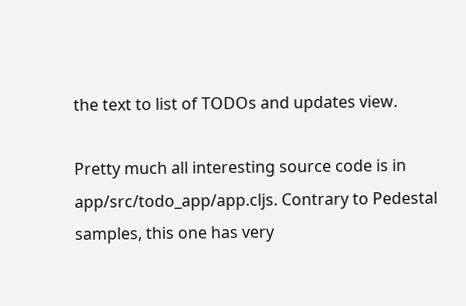the text to list of TODOs and updates view.

Pretty much all interesting source code is in app/src/todo_app/app.cljs. Contrary to Pedestal samples, this one has very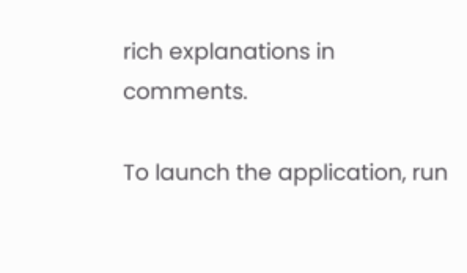rich explanations in comments.

To launch the application, run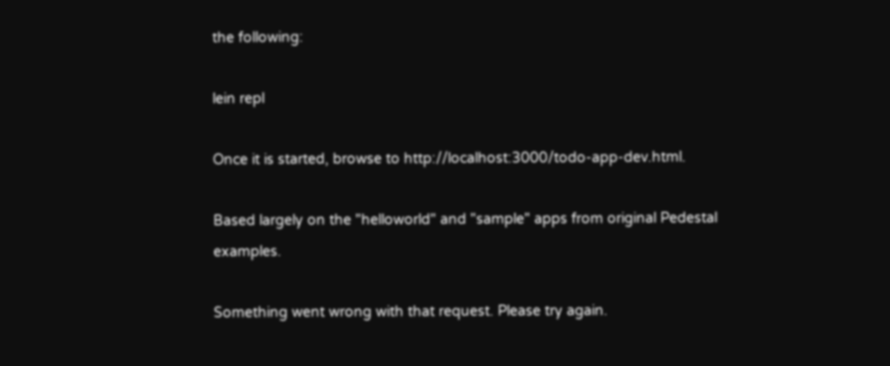the following:

lein repl

Once it is started, browse to http://localhost:3000/todo-app-dev.html.

Based largely on the "helloworld" and "sample" apps from original Pedestal examples.

Something went wrong with that request. Please try again.